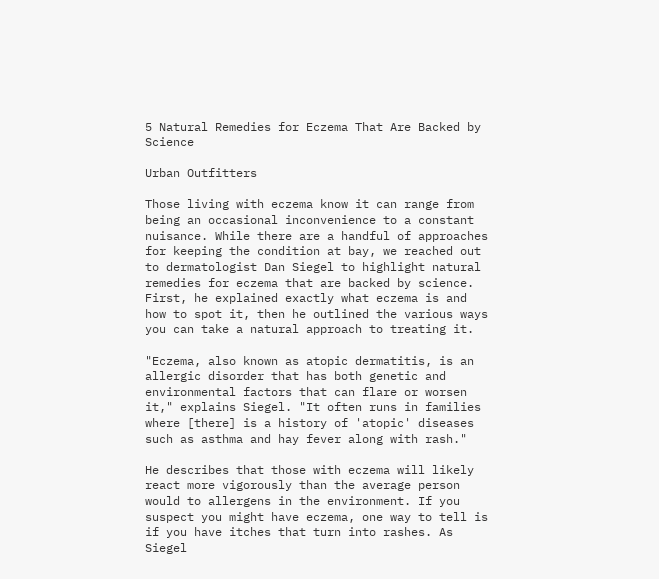5 Natural Remedies for Eczema That Are Backed by Science

Urban Outfitters

Those living with eczema know it can range from being an occasional inconvenience to a constant nuisance. While there are a handful of approaches for keeping the condition at bay, we reached out to dermatologist Dan Siegel to highlight natural remedies for eczema that are backed by science. First, he explained exactly what eczema is and how to spot it, then he outlined the various ways you can take a natural approach to treating it.

"Eczema, also known as atopic dermatitis, is an allergic disorder that has both genetic and environmental factors that can flare or worsen it," explains Siegel. "It often runs in families where [there] is a history of 'atopic' diseases such as asthma and hay fever along with rash."

He describes that those with eczema will likely react more vigorously than the average person would to allergens in the environment. If you suspect you might have eczema, one way to tell is if you have itches that turn into rashes. As Siegel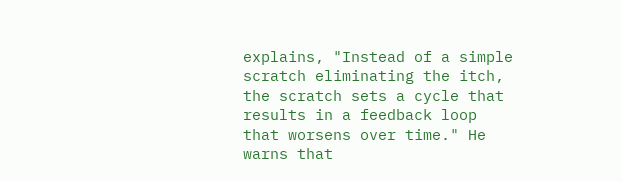explains, "Instead of a simple scratch eliminating the itch, the scratch sets a cycle that results in a feedback loop that worsens over time." He warns that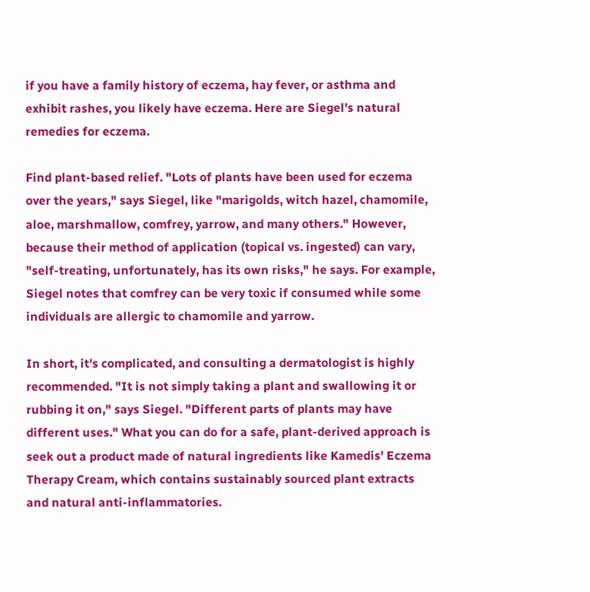if you have a family history of eczema, hay fever, or asthma and exhibit rashes, you likely have eczema. Here are Siegel's natural remedies for eczema.

Find plant-based relief. "Lots of plants have been used for eczema over the years," says Siegel, like "marigolds, witch hazel, chamomile, aloe, marshmallow, comfrey, yarrow, and many others." However, because their method of application (topical vs. ingested) can vary, "self-treating, unfortunately, has its own risks," he says. For example, Siegel notes that comfrey can be very toxic if consumed while some individuals are allergic to chamomile and yarrow.

In short, it's complicated, and consulting a dermatologist is highly recommended. "It is not simply taking a plant and swallowing it or rubbing it on," says Siegel. "Different parts of plants may have different uses." What you can do for a safe, plant-derived approach is seek out a product made of natural ingredients like Kamedis' Eczema Therapy Cream, which contains sustainably sourced plant extracts and natural anti-inflammatories.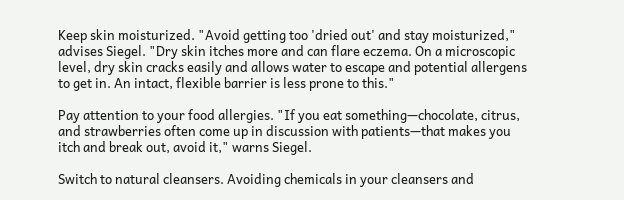Keep skin moisturized. "Avoid getting too 'dried out' and stay moisturized," advises Siegel. "Dry skin itches more and can flare eczema. On a microscopic level, dry skin cracks easily and allows water to escape and potential allergens to get in. An intact, flexible barrier is less prone to this."

Pay attention to your food allergies. "If you eat something—chocolate, citrus, and strawberries often come up in discussion with patients—that makes you itch and break out, avoid it," warns Siegel.

Switch to natural cleansers. Avoiding chemicals in your cleansers and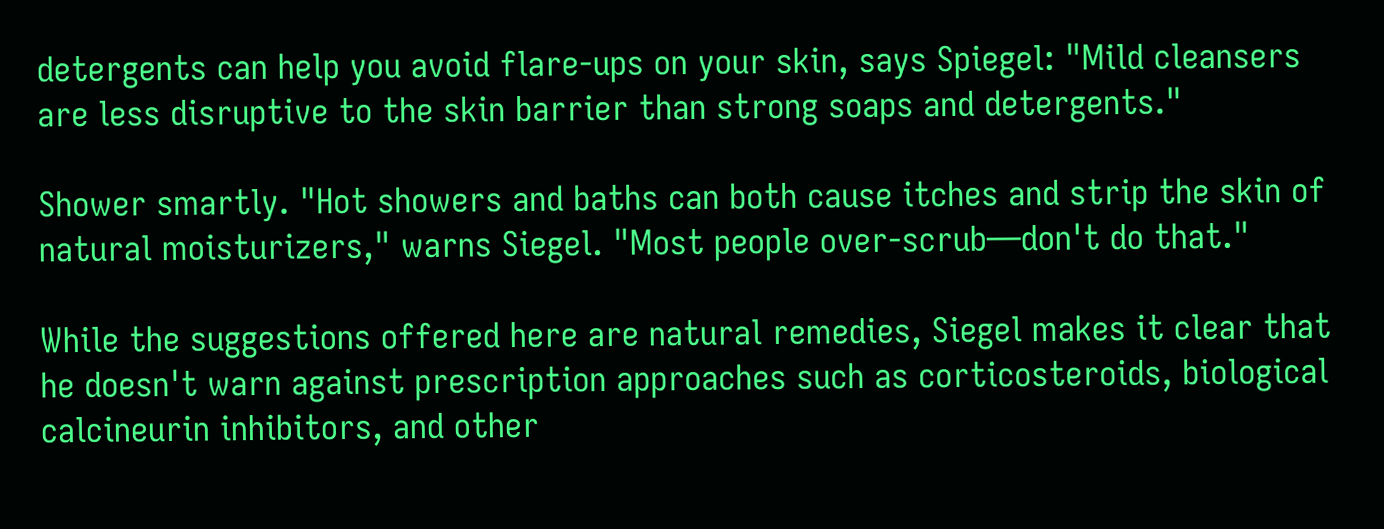detergents can help you avoid flare-ups on your skin, says Spiegel: "Mild cleansers are less disruptive to the skin barrier than strong soaps and detergents."

Shower smartly. "Hot showers and baths can both cause itches and strip the skin of natural moisturizers," warns Siegel. "Most people over-scrub—don't do that."

While the suggestions offered here are natural remedies, Siegel makes it clear that he doesn't warn against prescription approaches such as corticosteroids, biological calcineurin inhibitors, and other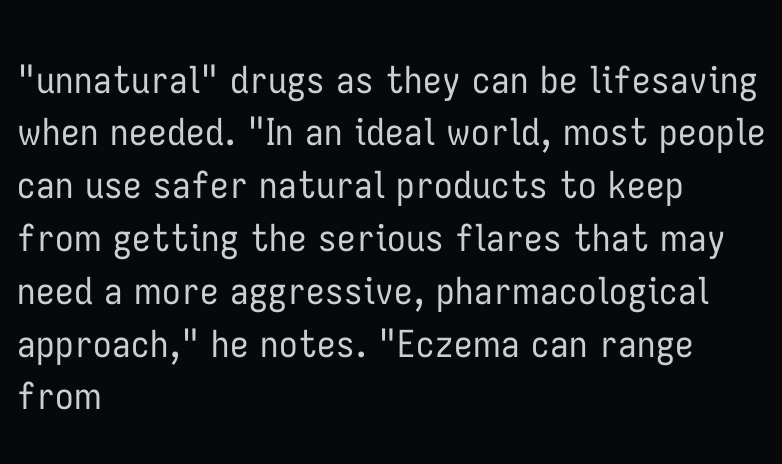"unnatural" drugs as they can be lifesaving when needed. "In an ideal world, most people can use safer natural products to keep from getting the serious flares that may need a more aggressive, pharmacological approach," he notes. "Eczema can range from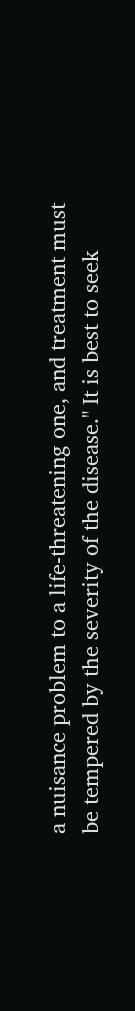a nuisance problem to a life-threatening one, and treatment must be tempered by the severity of the disease." It is best to seek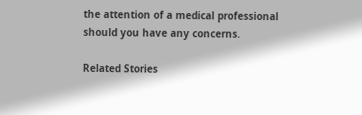the attention of a medical professional should you have any concerns.

Related Stories